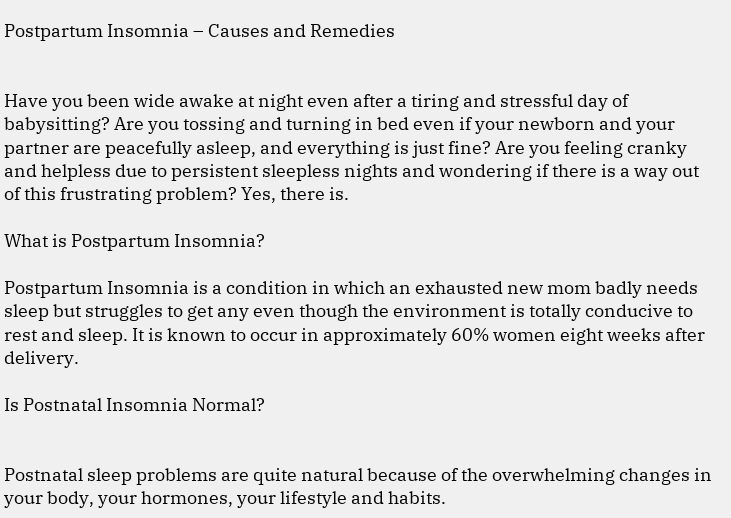Postpartum Insomnia – Causes and Remedies


Have you been wide awake at night even after a tiring and stressful day of babysitting? Are you tossing and turning in bed even if your newborn and your partner are peacefully asleep, and everything is just fine? Are you feeling cranky and helpless due to persistent sleepless nights and wondering if there is a way out of this frustrating problem? Yes, there is.

What is Postpartum Insomnia?

Postpartum Insomnia is a condition in which an exhausted new mom badly needs sleep but struggles to get any even though the environment is totally conducive to rest and sleep. It is known to occur in approximately 60% women eight weeks after delivery.

Is Postnatal Insomnia Normal?


Postnatal sleep problems are quite natural because of the overwhelming changes in your body, your hormones, your lifestyle and habits.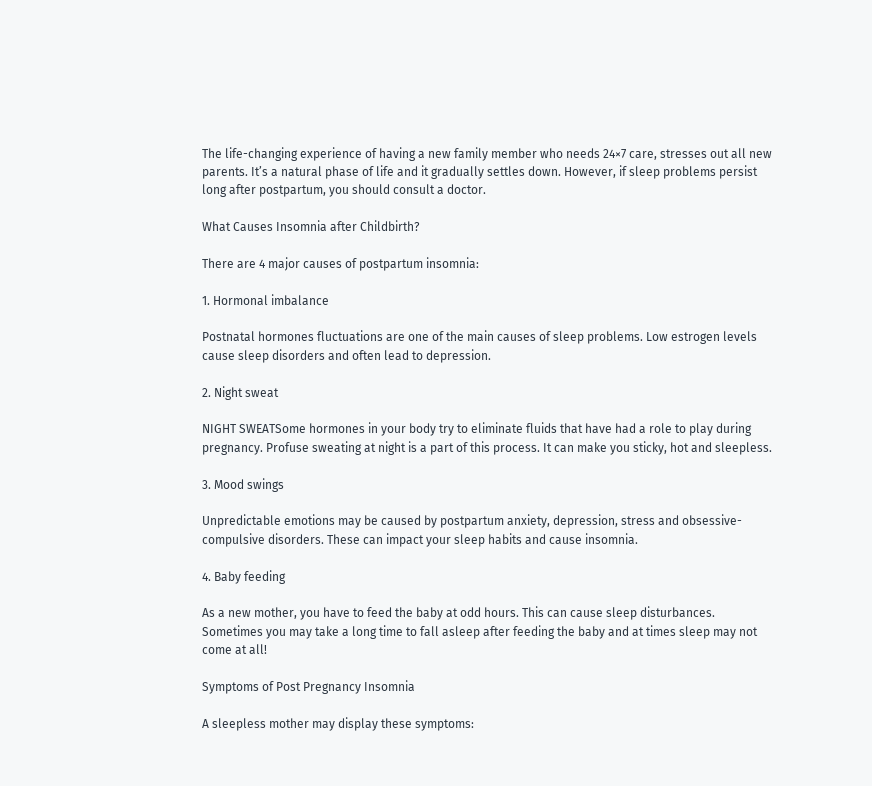The life-changing experience of having a new family member who needs 24×7 care, stresses out all new parents. It’s a natural phase of life and it gradually settles down. However, if sleep problems persist long after postpartum, you should consult a doctor.

What Causes Insomnia after Childbirth?

There are 4 major causes of postpartum insomnia:

1. Hormonal imbalance

Postnatal hormones fluctuations are one of the main causes of sleep problems. Low estrogen levels cause sleep disorders and often lead to depression.

2. Night sweat

NIGHT SWEATSome hormones in your body try to eliminate fluids that have had a role to play during pregnancy. Profuse sweating at night is a part of this process. It can make you sticky, hot and sleepless.

3. Mood swings

Unpredictable emotions may be caused by postpartum anxiety, depression, stress and obsessive-compulsive disorders. These can impact your sleep habits and cause insomnia.

4. Baby feeding

As a new mother, you have to feed the baby at odd hours. This can cause sleep disturbances. Sometimes you may take a long time to fall asleep after feeding the baby and at times sleep may not come at all!

Symptoms of Post Pregnancy Insomnia

A sleepless mother may display these symptoms: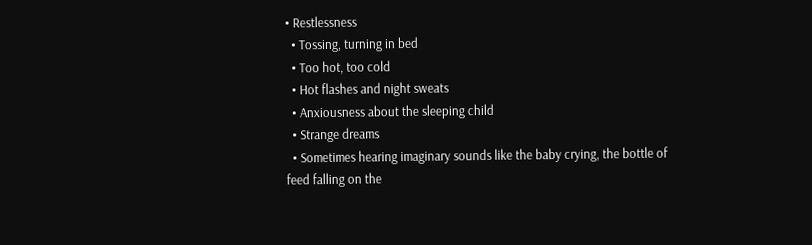• Restlessness
  • Tossing, turning in bed
  • Too hot, too cold
  • Hot flashes and night sweats
  • Anxiousness about the sleeping child
  • Strange dreams
  • Sometimes hearing imaginary sounds like the baby crying, the bottle of feed falling on the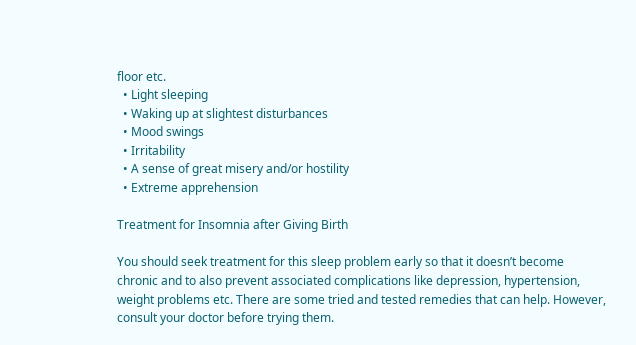floor etc.
  • Light sleeping
  • Waking up at slightest disturbances
  • Mood swings
  • Irritability
  • A sense of great misery and/or hostility
  • Extreme apprehension

Treatment for Insomnia after Giving Birth

You should seek treatment for this sleep problem early so that it doesn’t become chronic and to also prevent associated complications like depression, hypertension, weight problems etc. There are some tried and tested remedies that can help. However, consult your doctor before trying them.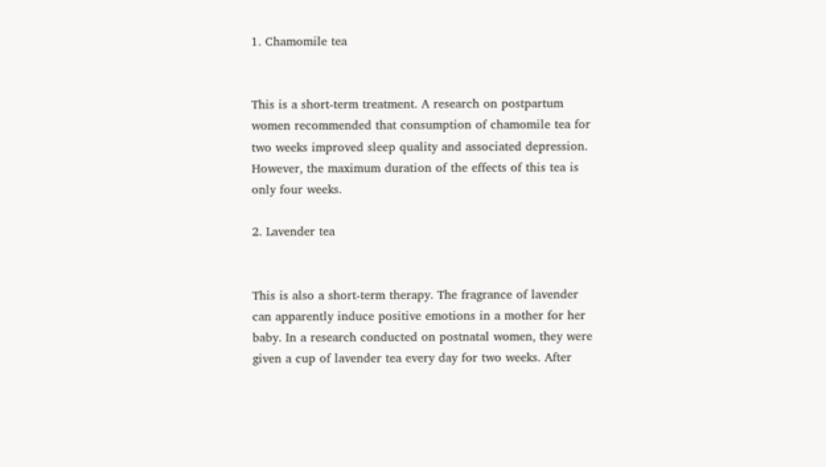1. Chamomile tea


This is a short-term treatment. A research on postpartum women recommended that consumption of chamomile tea for two weeks improved sleep quality and associated depression. However, the maximum duration of the effects of this tea is only four weeks.

2. Lavender tea


This is also a short-term therapy. The fragrance of lavender can apparently induce positive emotions in a mother for her baby. In a research conducted on postnatal women, they were given a cup of lavender tea every day for two weeks. After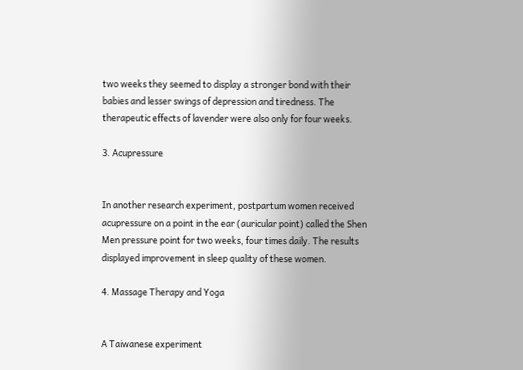two weeks they seemed to display a stronger bond with their babies and lesser swings of depression and tiredness. The therapeutic effects of lavender were also only for four weeks.

3. Acupressure


In another research experiment, postpartum women received acupressure on a point in the ear (auricular point) called the Shen Men pressure point for two weeks, four times daily. The results displayed improvement in sleep quality of these women.

4. Massage Therapy and Yoga


A Taiwanese experiment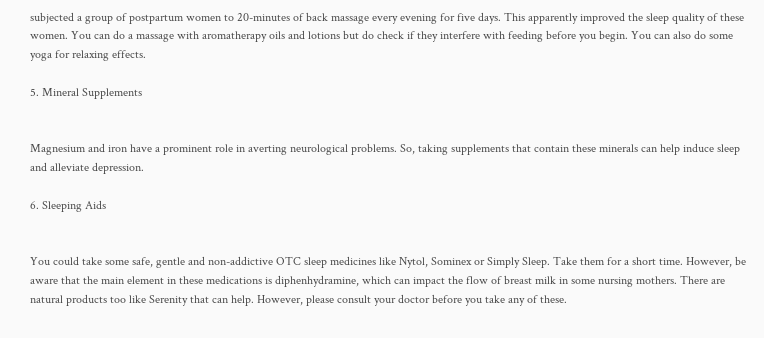subjected a group of postpartum women to 20-minutes of back massage every evening for five days. This apparently improved the sleep quality of these women. You can do a massage with aromatherapy oils and lotions but do check if they interfere with feeding before you begin. You can also do some yoga for relaxing effects.

5. Mineral Supplements


Magnesium and iron have a prominent role in averting neurological problems. So, taking supplements that contain these minerals can help induce sleep and alleviate depression.

6. Sleeping Aids


You could take some safe, gentle and non-addictive OTC sleep medicines like Nytol, Sominex or Simply Sleep. Take them for a short time. However, be aware that the main element in these medications is diphenhydramine, which can impact the flow of breast milk in some nursing mothers. There are natural products too like Serenity that can help. However, please consult your doctor before you take any of these.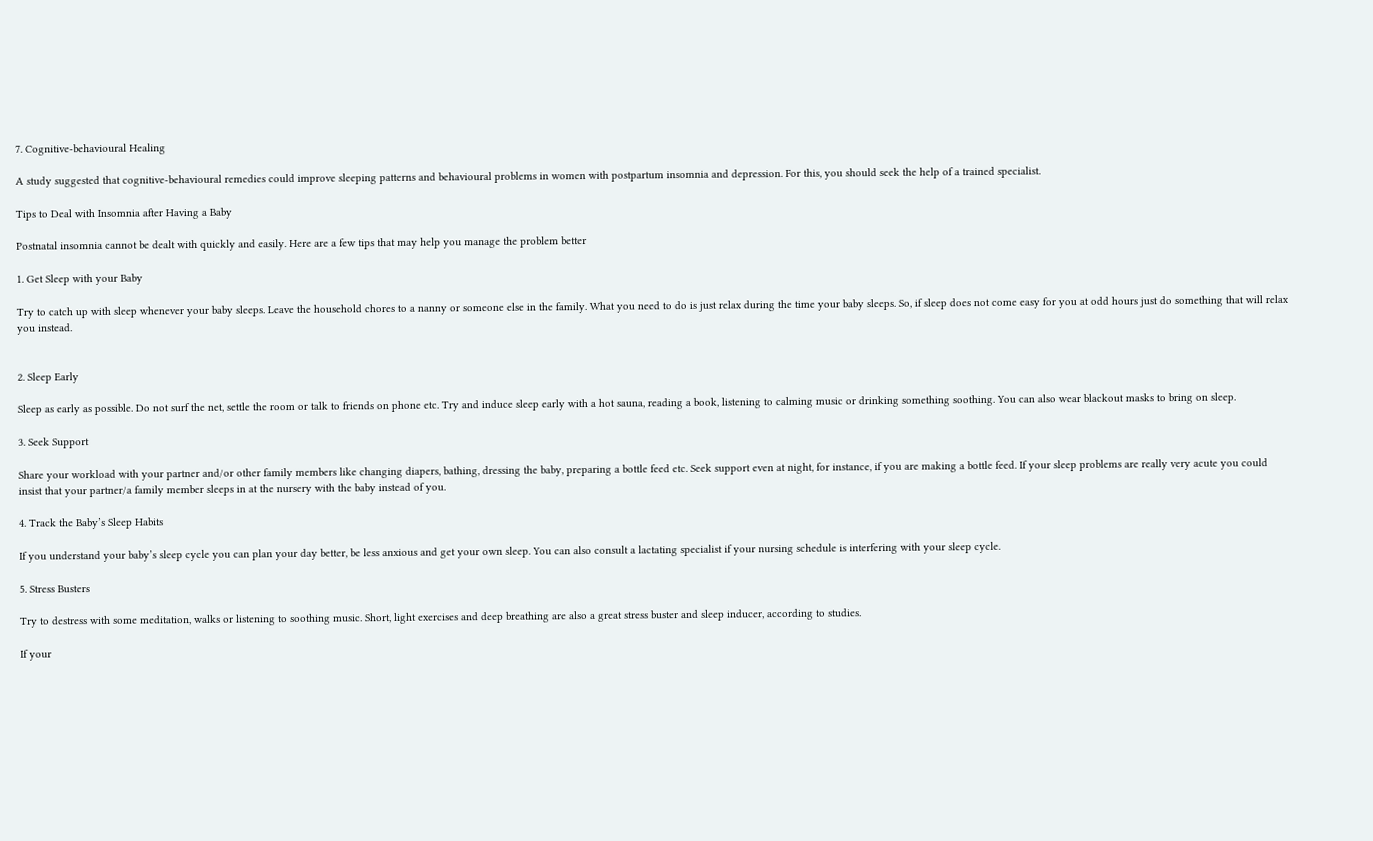7. Cognitive-behavioural Healing

A study suggested that cognitive-behavioural remedies could improve sleeping patterns and behavioural problems in women with postpartum insomnia and depression. For this, you should seek the help of a trained specialist.

Tips to Deal with Insomnia after Having a Baby

Postnatal insomnia cannot be dealt with quickly and easily. Here are a few tips that may help you manage the problem better

1. Get Sleep with your Baby

Try to catch up with sleep whenever your baby sleeps. Leave the household chores to a nanny or someone else in the family. What you need to do is just relax during the time your baby sleeps. So, if sleep does not come easy for you at odd hours just do something that will relax you instead.


2. Sleep Early

Sleep as early as possible. Do not surf the net, settle the room or talk to friends on phone etc. Try and induce sleep early with a hot sauna, reading a book, listening to calming music or drinking something soothing. You can also wear blackout masks to bring on sleep.

3. Seek Support

Share your workload with your partner and/or other family members like changing diapers, bathing, dressing the baby, preparing a bottle feed etc. Seek support even at night, for instance, if you are making a bottle feed. If your sleep problems are really very acute you could insist that your partner/a family member sleeps in at the nursery with the baby instead of you.

4. Track the Baby’s Sleep Habits

If you understand your baby’s sleep cycle you can plan your day better, be less anxious and get your own sleep. You can also consult a lactating specialist if your nursing schedule is interfering with your sleep cycle.

5. Stress Busters

Try to destress with some meditation, walks or listening to soothing music. Short, light exercises and deep breathing are also a great stress buster and sleep inducer, according to studies.

If your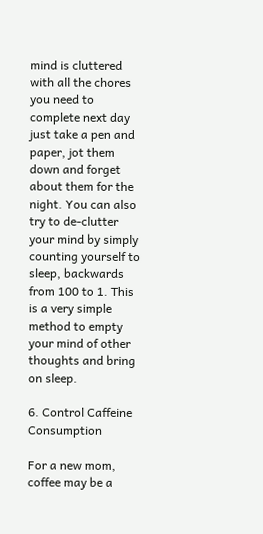mind is cluttered with all the chores you need to complete next day just take a pen and paper, jot them down and forget about them for the night. You can also try to de-clutter your mind by simply counting yourself to sleep, backwards from 100 to 1. This is a very simple method to empty your mind of other thoughts and bring on sleep.

6. Control Caffeine Consumption

For a new mom, coffee may be a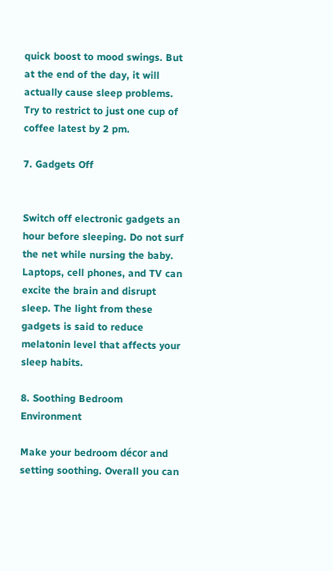quick boost to mood swings. But at the end of the day, it will actually cause sleep problems. Try to restrict to just one cup of coffee latest by 2 pm.

7. Gadgets Off


Switch off electronic gadgets an hour before sleeping. Do not surf the net while nursing the baby. Laptops, cell phones, and TV can excite the brain and disrupt sleep. The light from these gadgets is said to reduce melatonin level that affects your sleep habits.

8. Soothing Bedroom Environment

Make your bedroom décor and setting soothing. Overall you can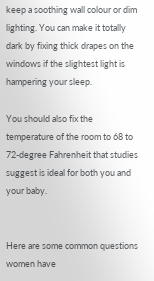keep a soothing wall colour or dim lighting. You can make it totally dark by fixing thick drapes on the windows if the slightest light is hampering your sleep.

You should also fix the temperature of the room to 68 to 72-degree Fahrenheit that studies suggest is ideal for both you and your baby.


Here are some common questions women have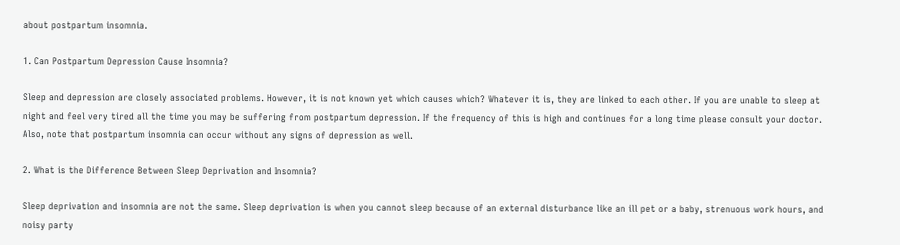about postpartum insomnia.

1. Can Postpartum Depression Cause Insomnia?

Sleep and depression are closely associated problems. However, it is not known yet which causes which? Whatever it is, they are linked to each other. If you are unable to sleep at night and feel very tired all the time you may be suffering from postpartum depression. If the frequency of this is high and continues for a long time please consult your doctor. Also, note that postpartum insomnia can occur without any signs of depression as well.

2. What is the Difference Between Sleep Deprivation and Insomnia?

Sleep deprivation and insomnia are not the same. Sleep deprivation is when you cannot sleep because of an external disturbance like an ill pet or a baby, strenuous work hours, and noisy party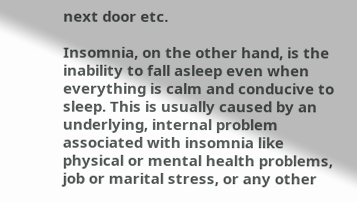next door etc.

Insomnia, on the other hand, is the inability to fall asleep even when everything is calm and conducive to sleep. This is usually caused by an underlying, internal problem associated with insomnia like physical or mental health problems, job or marital stress, or any other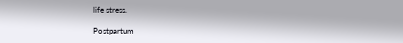life stress.

Postpartum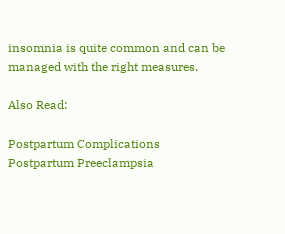insomnia is quite common and can be managed with the right measures.

Also Read:

Postpartum Complications
Postpartum Preeclampsia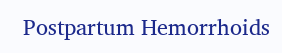Postpartum Hemorrhoids